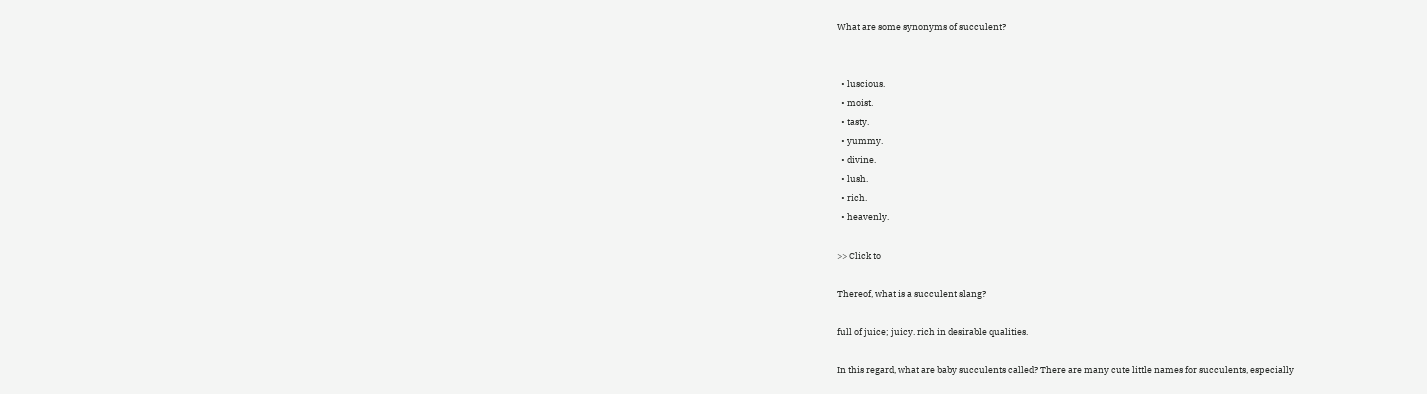What are some synonyms of succulent?


  • luscious.
  • moist.
  • tasty.
  • yummy.
  • divine.
  • lush.
  • rich.
  • heavenly.

>> Click to

Thereof, what is a succulent slang?

full of juice; juicy. rich in desirable qualities.

In this regard, what are baby succulents called? There are many cute little names for succulents, especially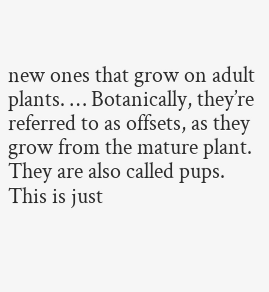new ones that grow on adult plants. … Botanically, they’re referred to as offsets, as they grow from the mature plant. They are also called pups. This is just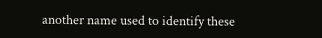another name used to identify these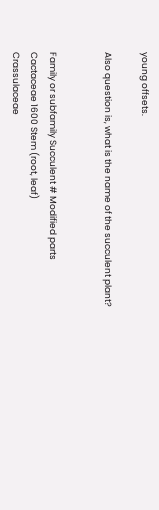young offsets.

Also question is, what is the name of the succulent plant?


Family or subfamily Succulent # Modified parts
Cactaceae 1600 Stem (root, leaf)
Crassulaceae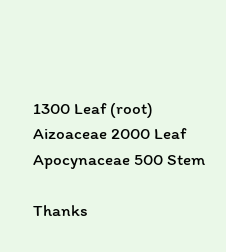1300 Leaf (root)
Aizoaceae 2000 Leaf
Apocynaceae 500 Stem

Thanks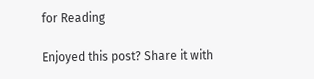for Reading

Enjoyed this post? Share it with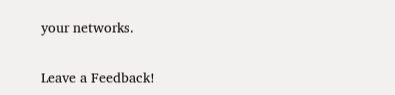your networks.

Leave a Feedback!